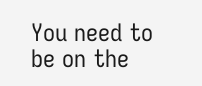You need to be on the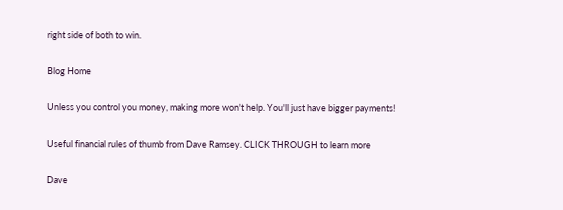right side of both to win.

Blog Home

Unless you control you money, making more won't help. You'll just have bigger payments!

Useful financial rules of thumb from Dave Ramsey. CLICK THROUGH to learn more

Dave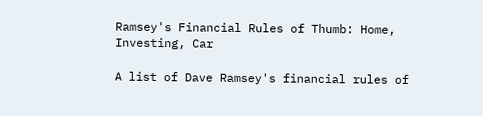Ramsey's Financial Rules of Thumb: Home, Investing, Car

A list of Dave Ramsey's financial rules of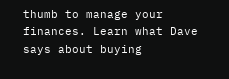thumb to manage your finances. Learn what Dave says about buying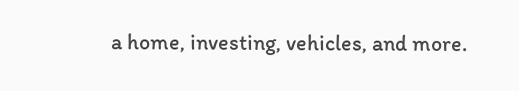a home, investing, vehicles, and more.